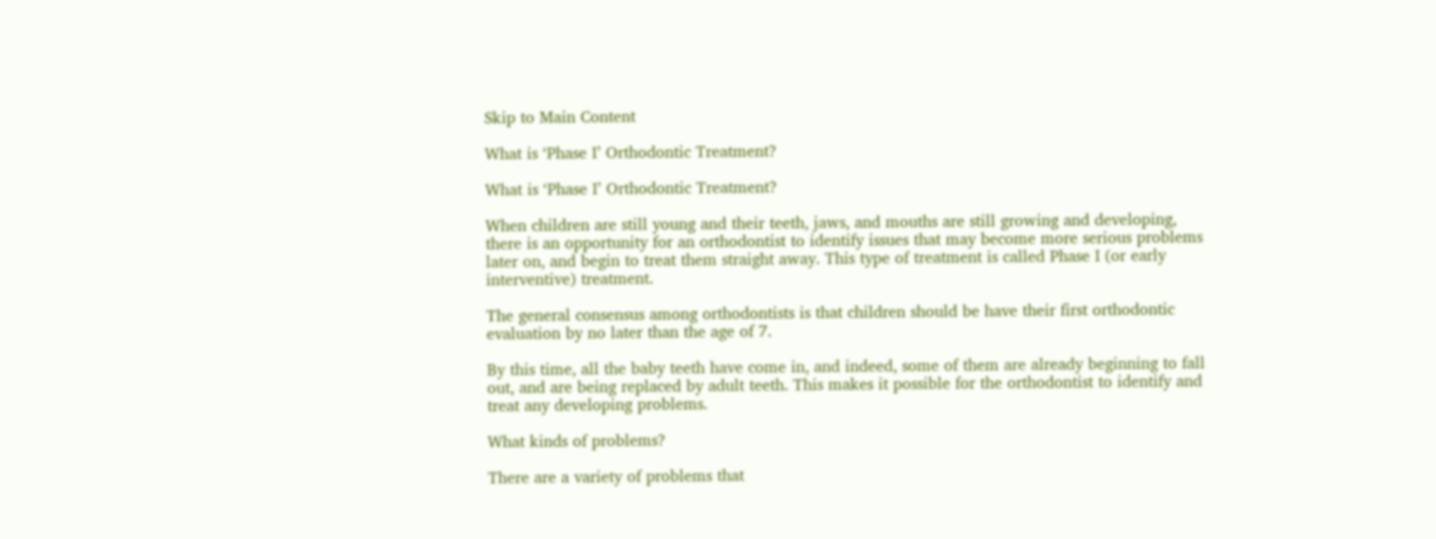Skip to Main Content

What is ‘Phase I’ Orthodontic Treatment?

What is ‘Phase I’ Orthodontic Treatment?

When children are still young and their teeth, jaws, and mouths are still growing and developing, there is an opportunity for an orthodontist to identify issues that may become more serious problems later on, and begin to treat them straight away. This type of treatment is called Phase I (or early interventive) treatment.

The general consensus among orthodontists is that children should be have their first orthodontic evaluation by no later than the age of 7.

By this time, all the baby teeth have come in, and indeed, some of them are already beginning to fall out, and are being replaced by adult teeth. This makes it possible for the orthodontist to identify and treat any developing problems.

What kinds of problems?

There are a variety of problems that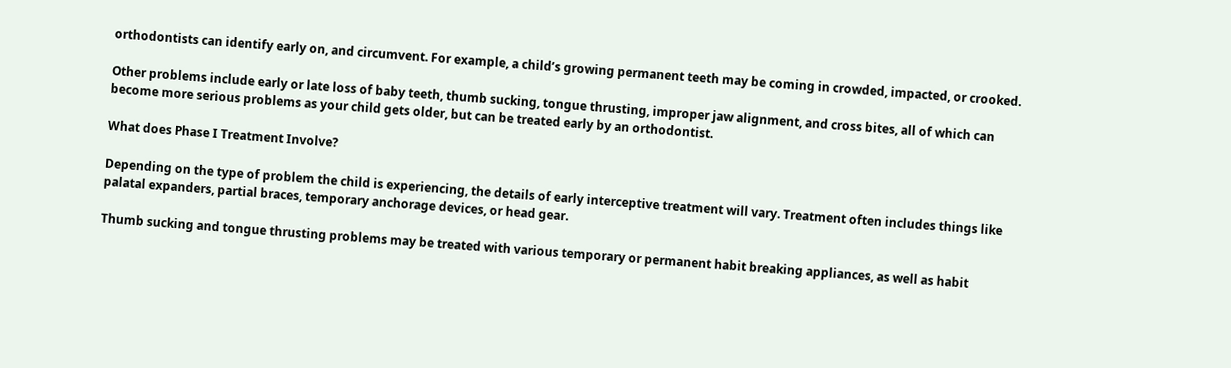orthodontists can identify early on, and circumvent. For example, a child’s growing permanent teeth may be coming in crowded, impacted, or crooked.

Other problems include early or late loss of baby teeth, thumb sucking, tongue thrusting, improper jaw alignment, and cross bites, all of which can become more serious problems as your child gets older, but can be treated early by an orthodontist.

What does Phase I Treatment Involve?

Depending on the type of problem the child is experiencing, the details of early interceptive treatment will vary. Treatment often includes things like palatal expanders, partial braces, temporary anchorage devices, or head gear.

Thumb sucking and tongue thrusting problems may be treated with various temporary or permanent habit breaking appliances, as well as habit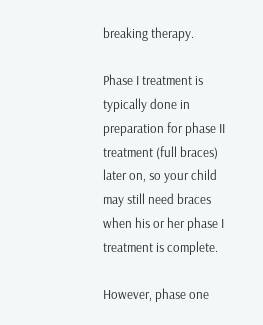breaking therapy.

Phase I treatment is typically done in preparation for phase II treatment (full braces) later on, so your child may still need braces when his or her phase I treatment is complete.

However, phase one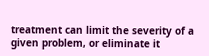treatment can limit the severity of a given problem, or eliminate it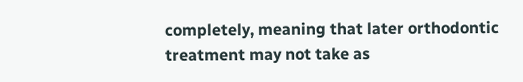completely, meaning that later orthodontic treatment may not take as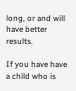long, or and will have better results.

If you have have a child who is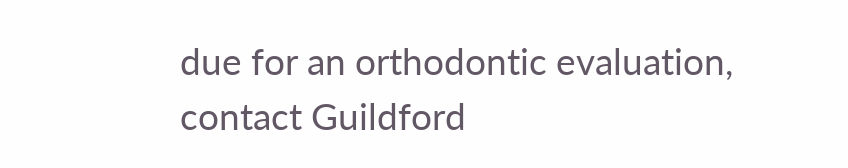due for an orthodontic evaluation, contact Guildford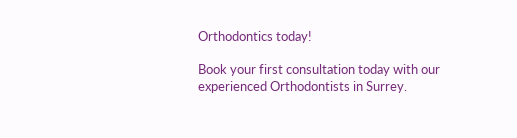Orthodontics today!

Book your first consultation today with our experienced Orthodontists in Surrey.